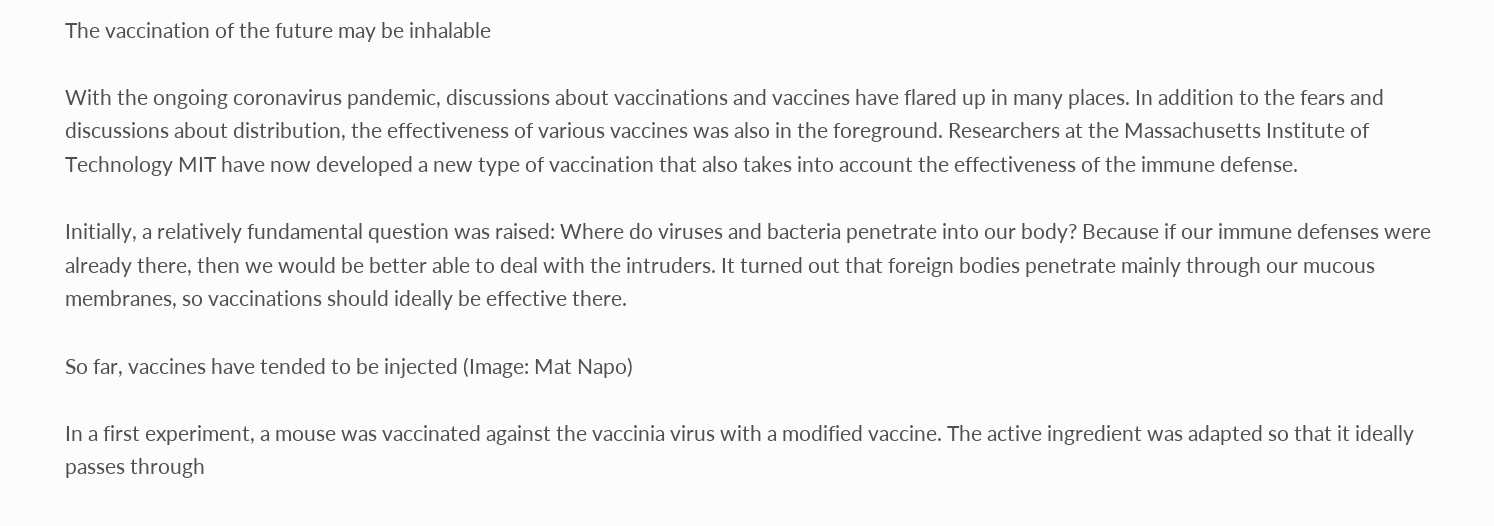The vaccination of the future may be inhalable

With the ongoing coronavirus pandemic, discussions about vaccinations and vaccines have flared up in many places. In addition to the fears and discussions about distribution, the effectiveness of various vaccines was also in the foreground. Researchers at the Massachusetts Institute of Technology MIT have now developed a new type of vaccination that also takes into account the effectiveness of the immune defense.

Initially, a relatively fundamental question was raised: Where do viruses and bacteria penetrate into our body? Because if our immune defenses were already there, then we would be better able to deal with the intruders. It turned out that foreign bodies penetrate mainly through our mucous membranes, so vaccinations should ideally be effective there.

So far, vaccines have tended to be injected (Image: Mat Napo)

In a first experiment, a mouse was vaccinated against the vaccinia virus with a modified vaccine. The active ingredient was adapted so that it ideally passes through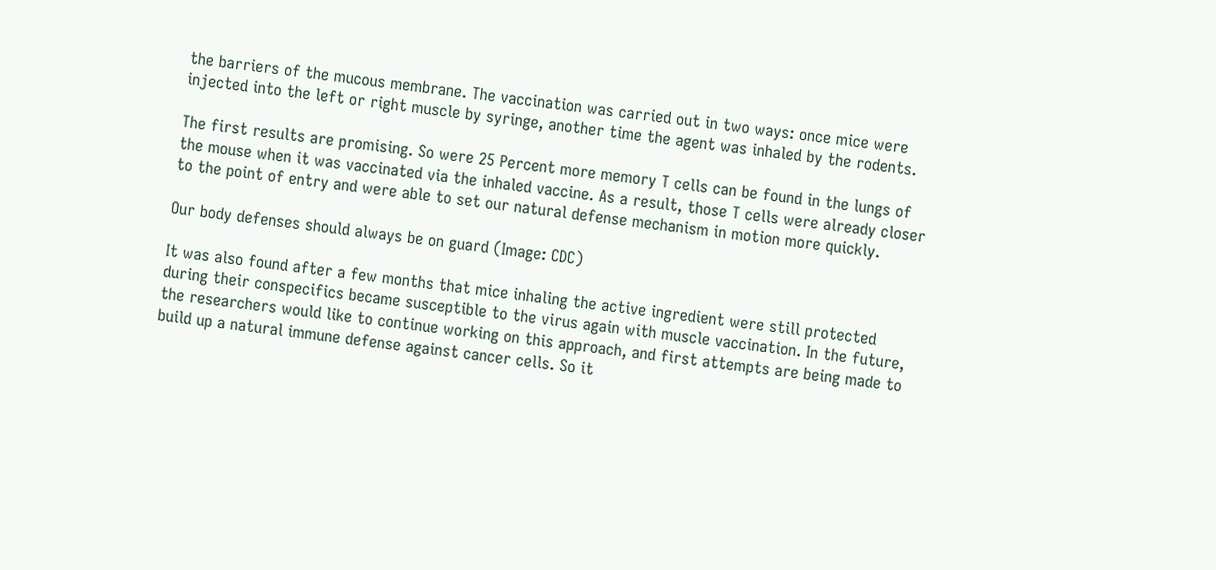the barriers of the mucous membrane. The vaccination was carried out in two ways: once mice were injected into the left or right muscle by syringe, another time the agent was inhaled by the rodents.

The first results are promising. So were 25 Percent more memory T cells can be found in the lungs of the mouse when it was vaccinated via the inhaled vaccine. As a result, those T cells were already closer to the point of entry and were able to set our natural defense mechanism in motion more quickly.

Our body defenses should always be on guard (Image: CDC)

It was also found after a few months that mice inhaling the active ingredient were still protected during their conspecifics became susceptible to the virus again with muscle vaccination. In the future, the researchers would like to continue working on this approach, and first attempts are being made to build up a natural immune defense against cancer cells. So it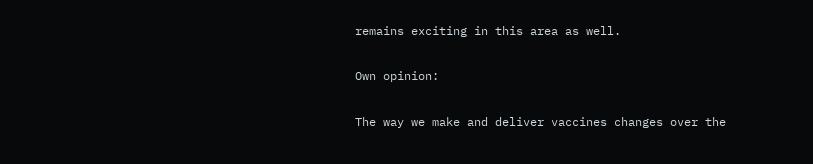remains exciting in this area as well.

Own opinion:

The way we make and deliver vaccines changes over the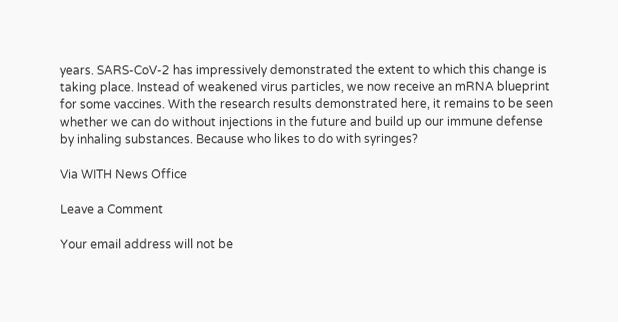years. SARS-CoV-2 has impressively demonstrated the extent to which this change is taking place. Instead of weakened virus particles, we now receive an mRNA blueprint for some vaccines. With the research results demonstrated here, it remains to be seen whether we can do without injections in the future and build up our immune defense by inhaling substances. Because who likes to do with syringes?

Via WITH News Office

Leave a Comment

Your email address will not be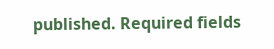published. Required fields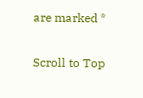are marked *

Scroll to Top